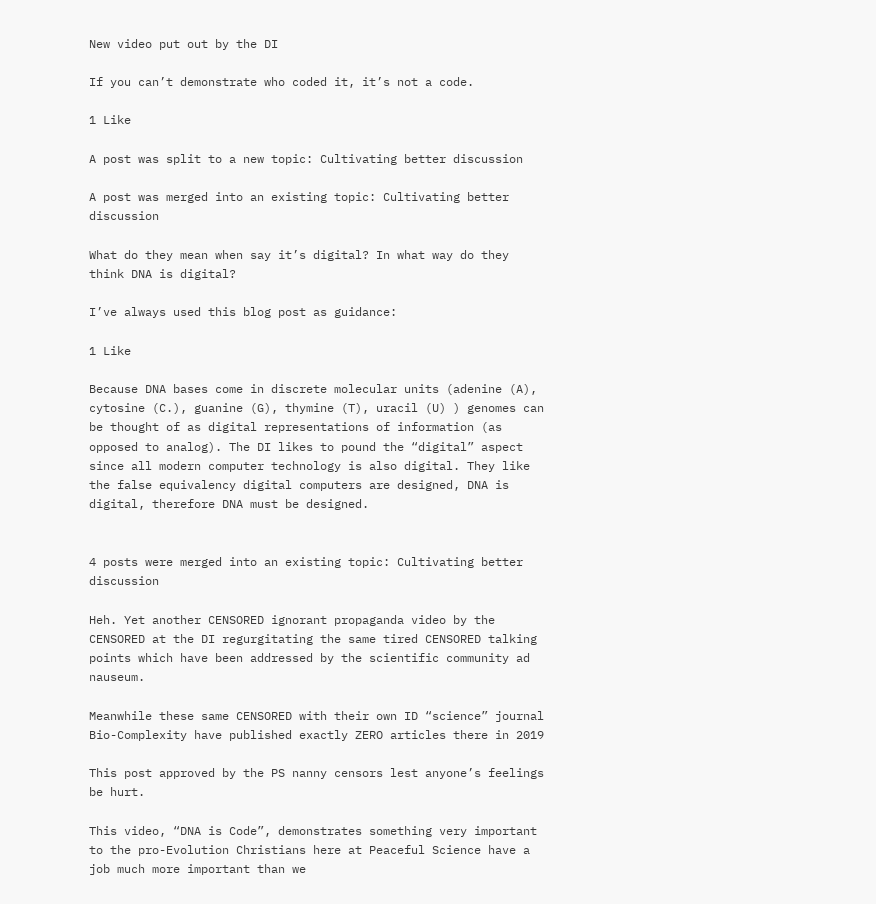New video put out by the DI

If you can’t demonstrate who coded it, it’s not a code.

1 Like

A post was split to a new topic: Cultivating better discussion

A post was merged into an existing topic: Cultivating better discussion

What do they mean when say it’s digital? In what way do they think DNA is digital?

I’ve always used this blog post as guidance:

1 Like

Because DNA bases come in discrete molecular units (adenine (A), cytosine (C.), guanine (G), thymine (T), uracil (U) ) genomes can be thought of as digital representations of information (as opposed to analog). The DI likes to pound the “digital” aspect since all modern computer technology is also digital. They like the false equivalency digital computers are designed, DNA is digital, therefore DNA must be designed.


4 posts were merged into an existing topic: Cultivating better discussion

Heh. Yet another CENSORED ignorant propaganda video by the CENSORED at the DI regurgitating the same tired CENSORED talking points which have been addressed by the scientific community ad nauseum.

Meanwhile these same CENSORED with their own ID “science” journal Bio-Complexity have published exactly ZERO articles there in 2019

This post approved by the PS nanny censors lest anyone’s feelings be hurt.

This video, “DNA is Code”, demonstrates something very important to the pro-Evolution Christians here at Peaceful Science have a job much more important than we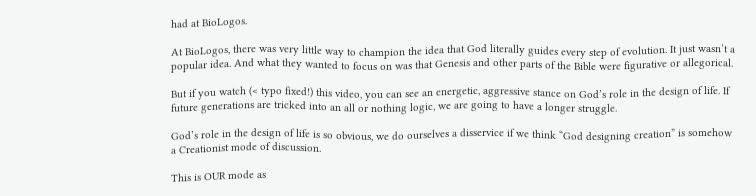had at BioLogos.

At BioLogos, there was very little way to champion the idea that God literally guides every step of evolution. It just wasn’t a popular idea. And what they wanted to focus on was that Genesis and other parts of the Bible were figurative or allegorical.

But if you watch (< typo fixed!) this video, you can see an energetic, aggressive stance on God’s role in the design of life. If future generations are tricked into an all or nothing logic, we are going to have a longer struggle.

God’s role in the design of life is so obvious, we do ourselves a disservice if we think “God designing creation” is somehow a Creationist mode of discussion.

This is OUR mode as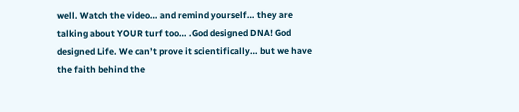well. Watch the video… and remind yourself… they are talking about YOUR turf too… .God designed DNA! God designed Life. We can’t prove it scientifically… but we have the faith behind the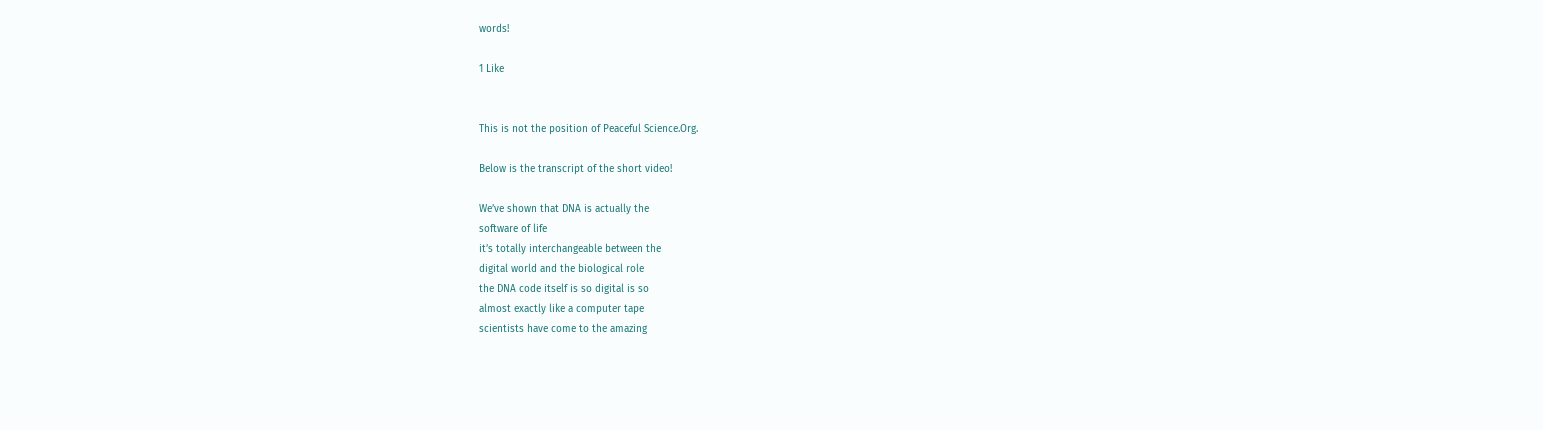words!

1 Like


This is not the position of Peaceful Science.Org.

Below is the transcript of the short video!

We’ve shown that DNA is actually the
software of life
it’s totally interchangeable between the
digital world and the biological role
the DNA code itself is so digital is so
almost exactly like a computer tape
scientists have come to the amazing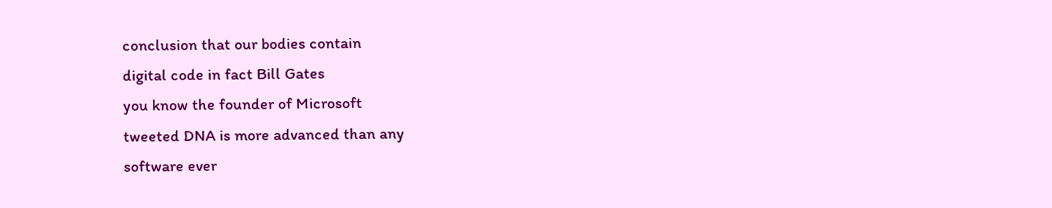conclusion that our bodies contain
digital code in fact Bill Gates
you know the founder of Microsoft
tweeted DNA is more advanced than any
software ever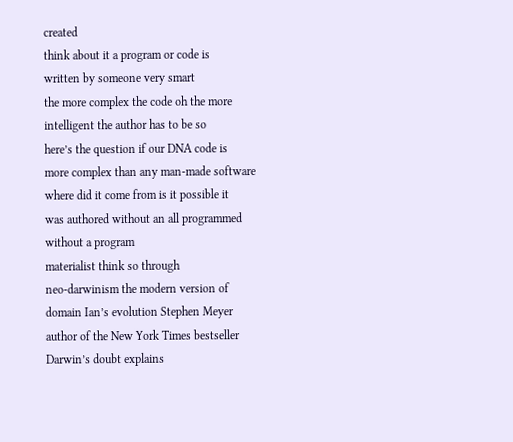created
think about it a program or code is
written by someone very smart
the more complex the code oh the more
intelligent the author has to be so
here’s the question if our DNA code is
more complex than any man-made software
where did it come from is it possible it
was authored without an all programmed
without a program
materialist think so through
neo-darwinism the modern version of
domain Ian’s evolution Stephen Meyer
author of the New York Times bestseller
Darwin’s doubt explains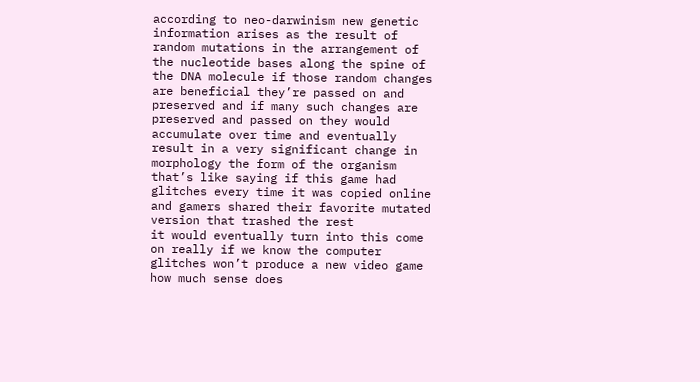according to neo-darwinism new genetic
information arises as the result of
random mutations in the arrangement of
the nucleotide bases along the spine of
the DNA molecule if those random changes
are beneficial they’re passed on and
preserved and if many such changes are
preserved and passed on they would
accumulate over time and eventually
result in a very significant change in
morphology the form of the organism
that’s like saying if this game had
glitches every time it was copied online
and gamers shared their favorite mutated
version that trashed the rest
it would eventually turn into this come
on really if we know the computer
glitches won’t produce a new video game
how much sense does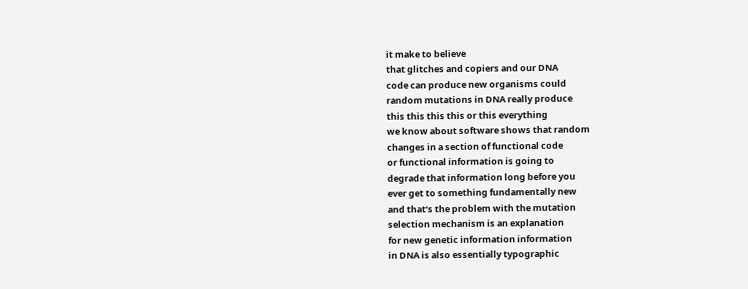it make to believe
that glitches and copiers and our DNA
code can produce new organisms could
random mutations in DNA really produce
this this this this or this everything
we know about software shows that random
changes in a section of functional code
or functional information is going to
degrade that information long before you
ever get to something fundamentally new
and that’s the problem with the mutation
selection mechanism is an explanation
for new genetic information information
in DNA is also essentially typographic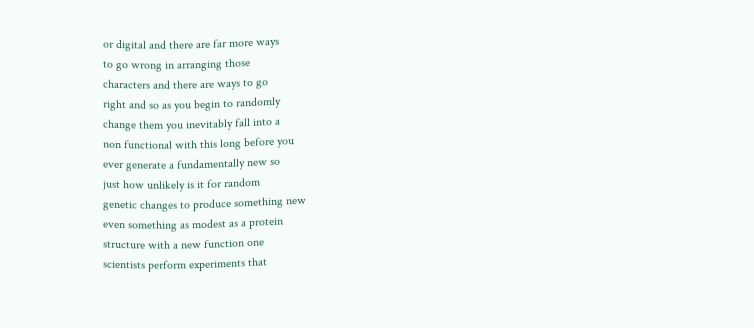or digital and there are far more ways
to go wrong in arranging those
characters and there are ways to go
right and so as you begin to randomly
change them you inevitably fall into a
non functional with this long before you
ever generate a fundamentally new so
just how unlikely is it for random
genetic changes to produce something new
even something as modest as a protein
structure with a new function one
scientists perform experiments that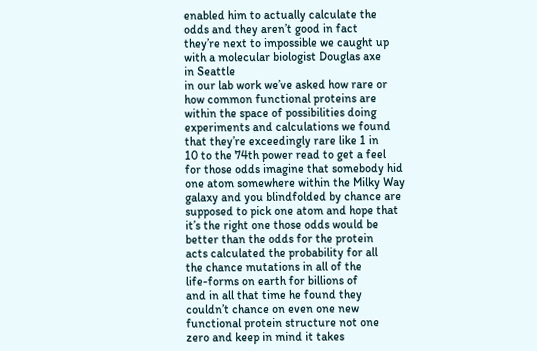enabled him to actually calculate the
odds and they aren’t good in fact
they’re next to impossible we caught up
with a molecular biologist Douglas axe
in Seattle
in our lab work we’ve asked how rare or
how common functional proteins are
within the space of possibilities doing
experiments and calculations we found
that they’re exceedingly rare like 1 in
10 to the 74th power read to get a feel
for those odds imagine that somebody hid
one atom somewhere within the Milky Way
galaxy and you blindfolded by chance are
supposed to pick one atom and hope that
it’s the right one those odds would be
better than the odds for the protein
acts calculated the probability for all
the chance mutations in all of the
life-forms on earth for billions of
and in all that time he found they
couldn’t chance on even one new
functional protein structure not one
zero and keep in mind it takes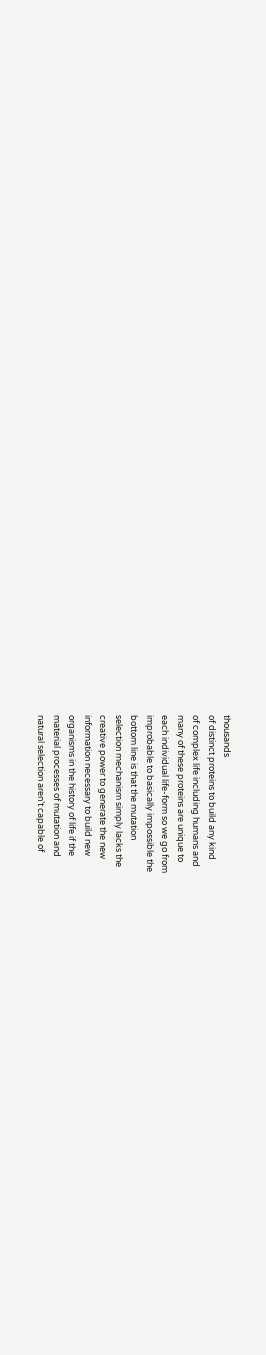thousands
of distinct proteins to build any kind
of complex life including humans and
many of these proteins are unique to
each individual life-form so we go from
improbable to basically impossible the
bottom line is that the mutation
selection mechanism simply lacks the
creative power to generate the new
information necessary to build new
organisms in the history of life if the
material processes of mutation and
natural selection aren’t capable of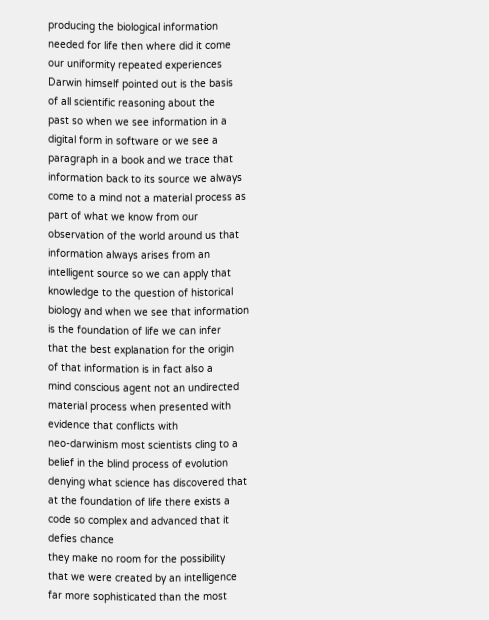producing the biological information
needed for life then where did it come
our uniformity repeated experiences
Darwin himself pointed out is the basis
of all scientific reasoning about the
past so when we see information in a
digital form in software or we see a
paragraph in a book and we trace that
information back to its source we always
come to a mind not a material process as
part of what we know from our
observation of the world around us that
information always arises from an
intelligent source so we can apply that
knowledge to the question of historical
biology and when we see that information
is the foundation of life we can infer
that the best explanation for the origin
of that information is in fact also a
mind conscious agent not an undirected
material process when presented with
evidence that conflicts with
neo-darwinism most scientists cling to a
belief in the blind process of evolution
denying what science has discovered that
at the foundation of life there exists a
code so complex and advanced that it
defies chance
they make no room for the possibility
that we were created by an intelligence
far more sophisticated than the most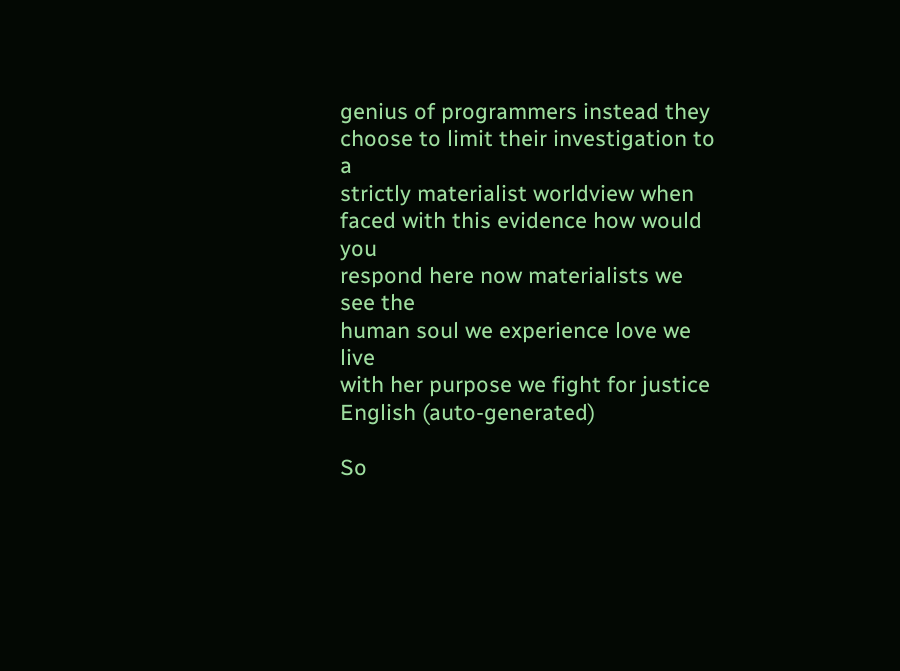genius of programmers instead they
choose to limit their investigation to a
strictly materialist worldview when
faced with this evidence how would you
respond here now materialists we see the
human soul we experience love we live
with her purpose we fight for justice
English (auto-generated)

So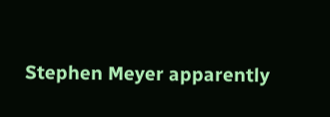Stephen Meyer apparently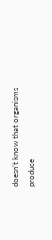doesn’t know that organisms produce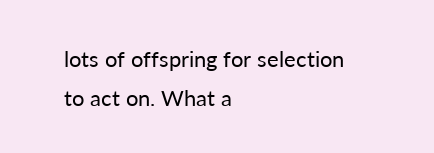lots of offspring for selection to act on. What a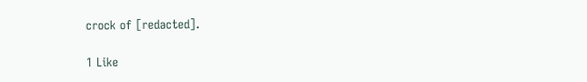crock of [redacted].

1 Like